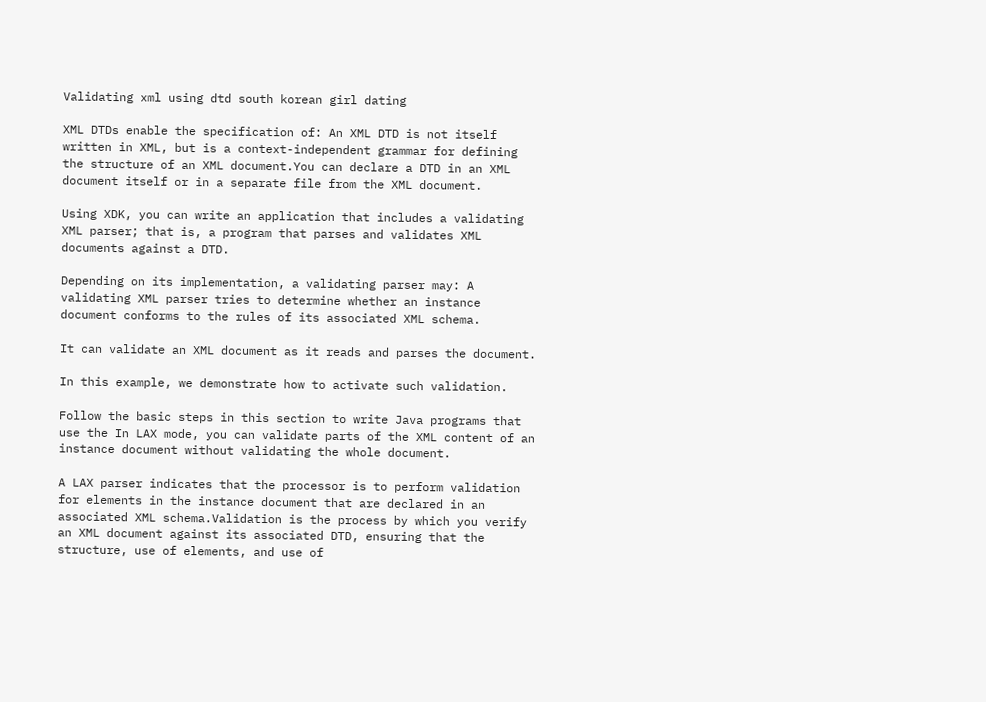Validating xml using dtd south korean girl dating

XML DTDs enable the specification of: An XML DTD is not itself written in XML, but is a context-independent grammar for defining the structure of an XML document.You can declare a DTD in an XML document itself or in a separate file from the XML document.

Using XDK, you can write an application that includes a validating XML parser; that is, a program that parses and validates XML documents against a DTD.

Depending on its implementation, a validating parser may: A validating XML parser tries to determine whether an instance document conforms to the rules of its associated XML schema.

It can validate an XML document as it reads and parses the document.

In this example, we demonstrate how to activate such validation.

Follow the basic steps in this section to write Java programs that use the In LAX mode, you can validate parts of the XML content of an instance document without validating the whole document.

A LAX parser indicates that the processor is to perform validation for elements in the instance document that are declared in an associated XML schema.Validation is the process by which you verify an XML document against its associated DTD, ensuring that the structure, use of elements, and use of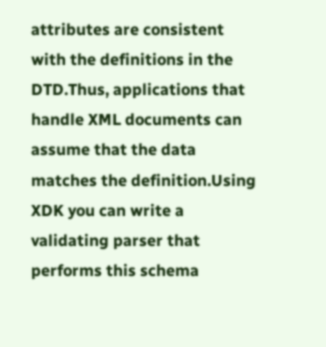attributes are consistent with the definitions in the DTD.Thus, applications that handle XML documents can assume that the data matches the definition.Using XDK you can write a validating parser that performs this schema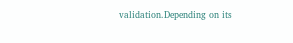validation.Depending on its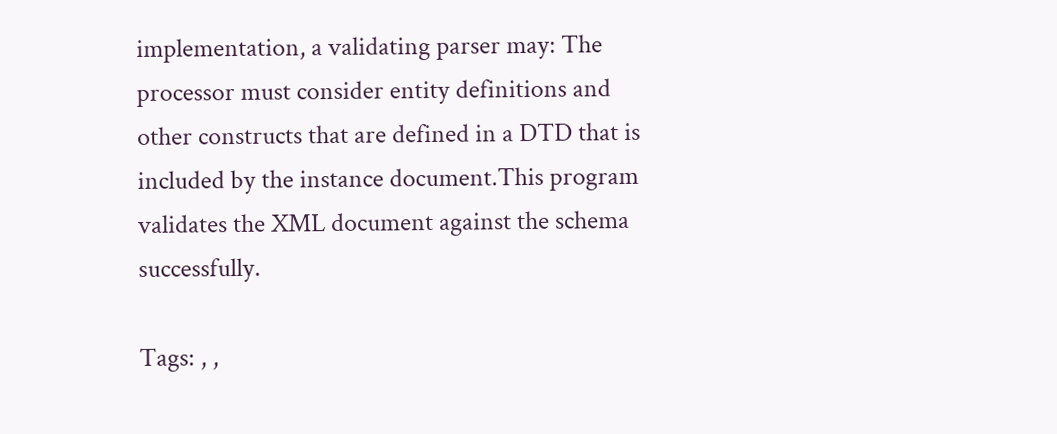implementation, a validating parser may: The processor must consider entity definitions and other constructs that are defined in a DTD that is included by the instance document.This program validates the XML document against the schema successfully.

Tags: , ,